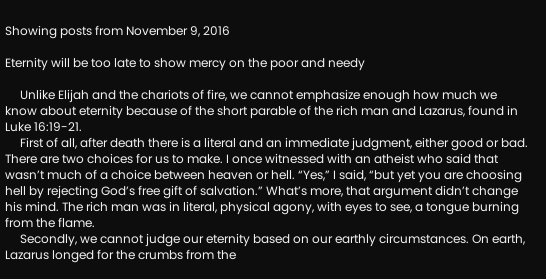Showing posts from November 9, 2016

Eternity will be too late to show mercy on the poor and needy

     Unlike Elijah and the chariots of fire, we cannot emphasize enough how much we know about eternity because of the short parable of the rich man and Lazarus, found in Luke 16:19-21.
     First of all, after death there is a literal and an immediate judgment, either good or bad. There are two choices for us to make. I once witnessed with an atheist who said that wasn’t much of a choice between heaven or hell. “Yes,” I said, “but yet you are choosing hell by rejecting God’s free gift of salvation.” What’s more, that argument didn’t change his mind. The rich man was in literal, physical agony, with eyes to see, a tongue burning from the flame.
     Secondly, we cannot judge our eternity based on our earthly circumstances. On earth, Lazarus longed for the crumbs from the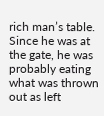rich man’s table. Since he was at the gate, he was probably eating what was thrown out as left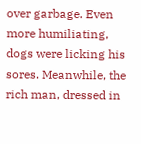over garbage. Even more humiliating, dogs were licking his sores. Meanwhile, the rich man, dressed in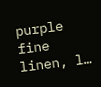purple fine linen, l…